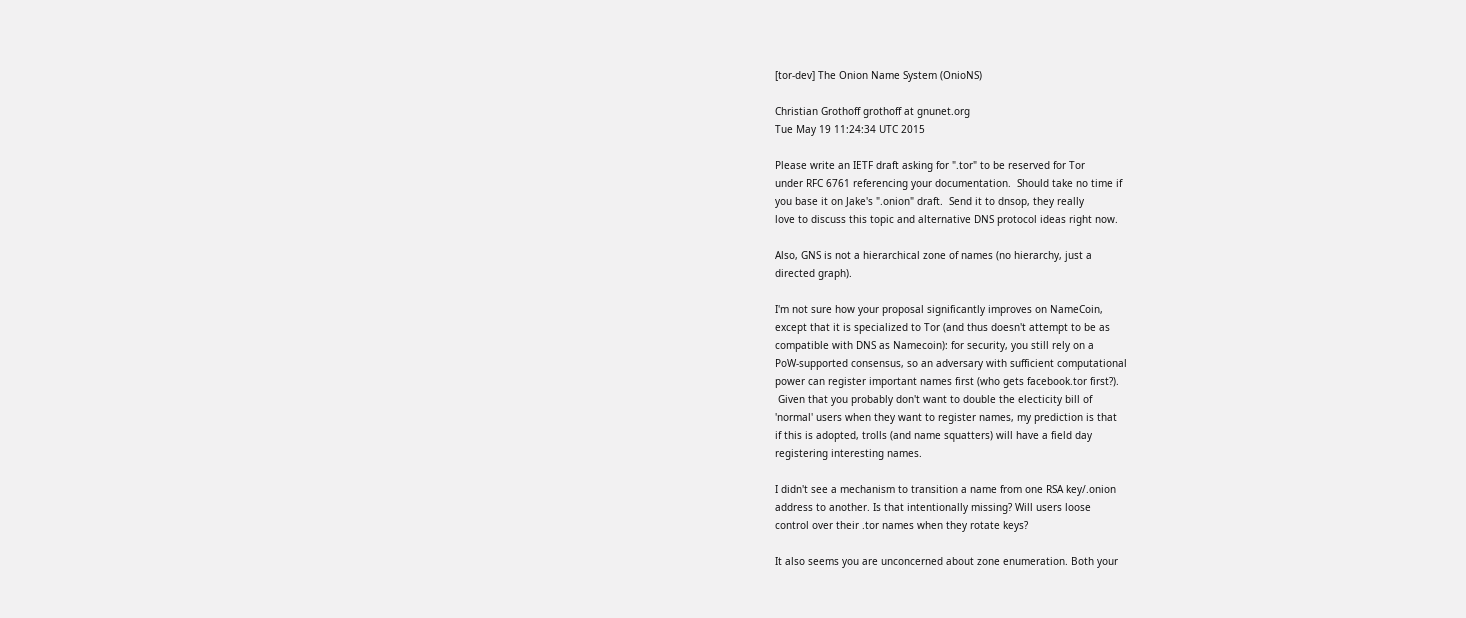[tor-dev] The Onion Name System (OnioNS)

Christian Grothoff grothoff at gnunet.org
Tue May 19 11:24:34 UTC 2015

Please write an IETF draft asking for ".tor" to be reserved for Tor
under RFC 6761 referencing your documentation.  Should take no time if
you base it on Jake's ".onion" draft.  Send it to dnsop, they really
love to discuss this topic and alternative DNS protocol ideas right now.

Also, GNS is not a hierarchical zone of names (no hierarchy, just a
directed graph).

I'm not sure how your proposal significantly improves on NameCoin,
except that it is specialized to Tor (and thus doesn't attempt to be as
compatible with DNS as Namecoin): for security, you still rely on a
PoW-supported consensus, so an adversary with sufficient computational
power can register important names first (who gets facebook.tor first?).
 Given that you probably don't want to double the electicity bill of
'normal' users when they want to register names, my prediction is that
if this is adopted, trolls (and name squatters) will have a field day
registering interesting names.

I didn't see a mechanism to transition a name from one RSA key/.onion
address to another. Is that intentionally missing? Will users loose
control over their .tor names when they rotate keys?

It also seems you are unconcerned about zone enumeration. Both your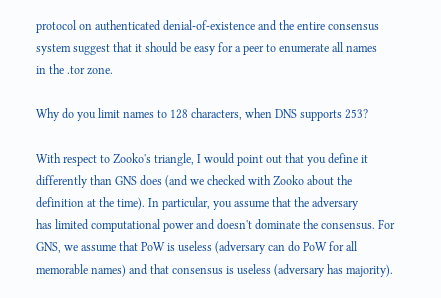protocol on authenticated denial-of-existence and the entire consensus
system suggest that it should be easy for a peer to enumerate all names
in the .tor zone.

Why do you limit names to 128 characters, when DNS supports 253?

With respect to Zooko's triangle, I would point out that you define it
differently than GNS does (and we checked with Zooko about the
definition at the time). In particular, you assume that the adversary
has limited computational power and doesn't dominate the consensus. For
GNS, we assume that PoW is useless (adversary can do PoW for all
memorable names) and that consensus is useless (adversary has majority).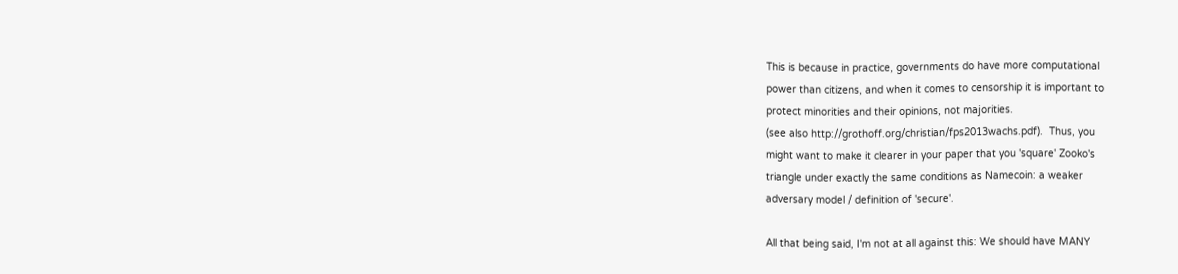This is because in practice, governments do have more computational
power than citizens, and when it comes to censorship it is important to
protect minorities and their opinions, not majorities.
(see also http://grothoff.org/christian/fps2013wachs.pdf).  Thus, you
might want to make it clearer in your paper that you 'square' Zooko's
triangle under exactly the same conditions as Namecoin: a weaker
adversary model / definition of 'secure'.

All that being said, I'm not at all against this: We should have MANY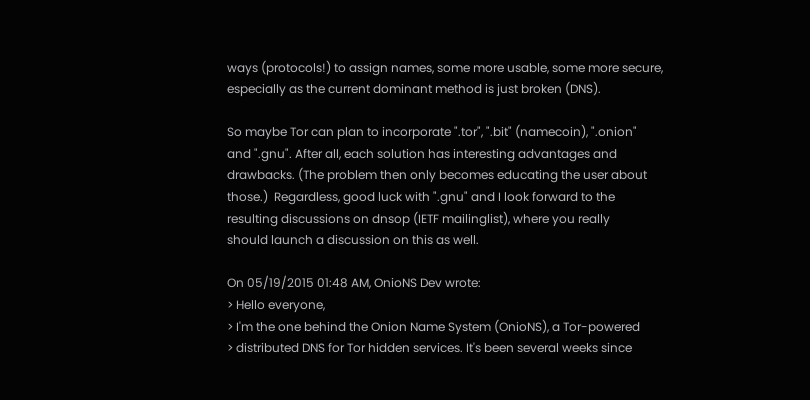ways (protocols!) to assign names, some more usable, some more secure,
especially as the current dominant method is just broken (DNS).

So maybe Tor can plan to incorporate ".tor", ".bit" (namecoin), ".onion"
and ".gnu". After all, each solution has interesting advantages and
drawbacks. (The problem then only becomes educating the user about
those.)  Regardless, good luck with ".gnu" and I look forward to the
resulting discussions on dnsop (IETF mailinglist), where you really
should launch a discussion on this as well.

On 05/19/2015 01:48 AM, OnioNS Dev wrote:
> Hello everyone,
> I'm the one behind the Onion Name System (OnioNS), a Tor-powered
> distributed DNS for Tor hidden services. It's been several weeks since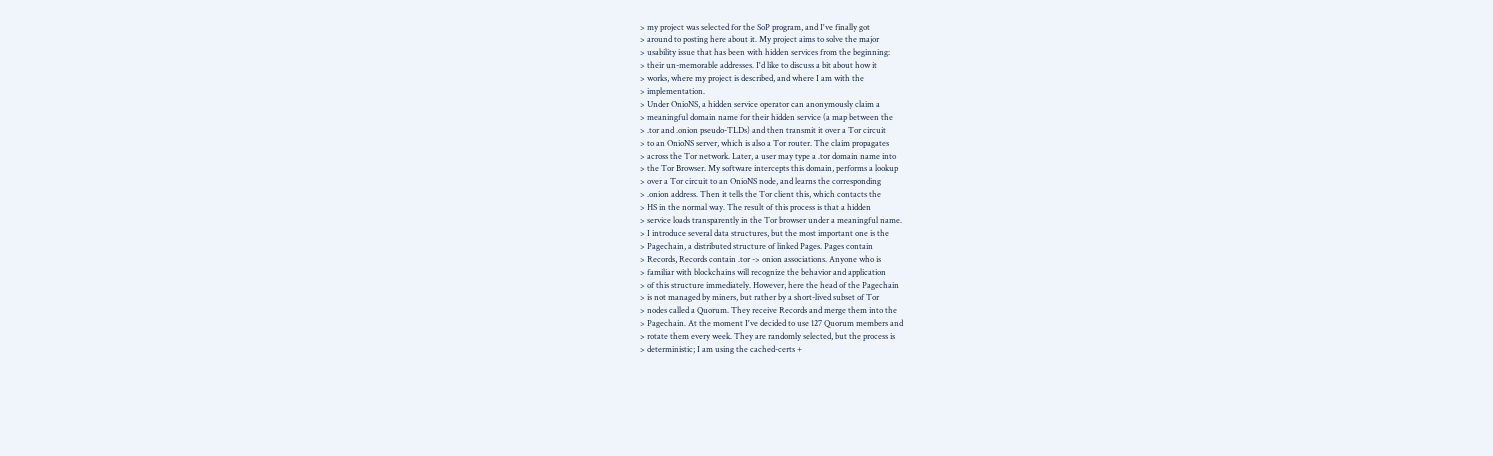> my project was selected for the SoP program, and I've finally got
> around to posting here about it. My project aims to solve the major
> usability issue that has been with hidden services from the beginning:
> their un-memorable addresses. I'd like to discuss a bit about how it
> works, where my project is described, and where I am with the
> implementation.
> Under OnioNS, a hidden service operator can anonymously claim a
> meaningful domain name for their hidden service (a map between the
> .tor and .onion pseudo-TLDs) and then transmit it over a Tor circuit
> to an OnioNS server, which is also a Tor router. The claim propagates
> across the Tor network. Later, a user may type a .tor domain name into
> the Tor Browser. My software intercepts this domain, performs a lookup
> over a Tor circuit to an OnioNS node, and learns the corresponding
> .onion address. Then it tells the Tor client this, which contacts the
> HS in the normal way. The result of this process is that a hidden
> service loads transparently in the Tor browser under a meaningful name.
> I introduce several data structures, but the most important one is the
> Pagechain, a distributed structure of linked Pages. Pages contain
> Records, Records contain .tor -> onion associations. Anyone who is
> familiar with blockchains will recognize the behavior and application
> of this structure immediately. However, here the head of the Pagechain
> is not managed by miners, but rather by a short-lived subset of Tor
> nodes called a Quorum. They receive Records and merge them into the
> Pagechain. At the moment I've decided to use 127 Quorum members and
> rotate them every week. They are randomly selected, but the process is
> deterministic; I am using the cached-certs +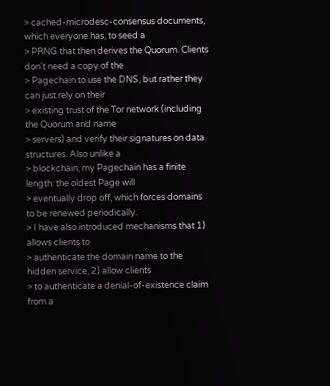> cached-microdesc-consensus documents, which everyone has, to seed a
> PRNG that then derives the Quorum. Clients don't need a copy of the
> Pagechain to use the DNS, but rather they can just rely on their
> existing trust of the Tor network (including the Quorum and name
> servers) and verify their signatures on data structures. Also unlike a
> blockchain, my Pagechain has a finite length: the oldest Page will
> eventually drop off, which forces domains to be renewed periodically.
> I have also introduced mechanisms that 1) allows clients to
> authenticate the domain name to the hidden service, 2) allow clients
> to authenticate a denial-of-existence claim from a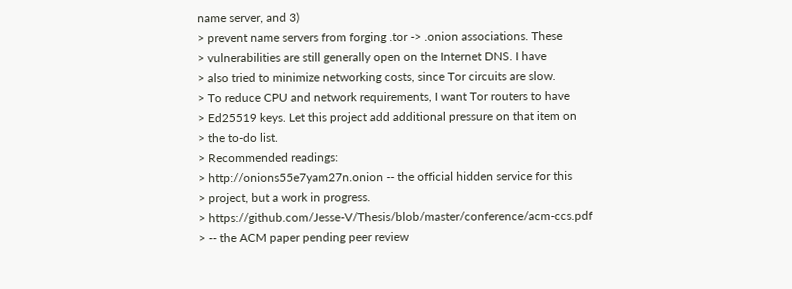name server, and 3)
> prevent name servers from forging .tor -> .onion associations. These
> vulnerabilities are still generally open on the Internet DNS. I have
> also tried to minimize networking costs, since Tor circuits are slow.
> To reduce CPU and network requirements, I want Tor routers to have
> Ed25519 keys. Let this project add additional pressure on that item on
> the to-do list.
> Recommended readings:
> http://onions55e7yam27n.onion -- the official hidden service for this
> project, but a work in progress.
> https://github.com/Jesse-V/Thesis/blob/master/conference/acm-ccs.pdf
> -- the ACM paper pending peer review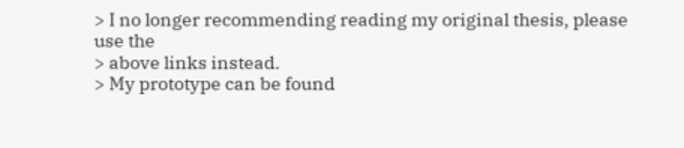> I no longer recommending reading my original thesis, please use the
> above links instead.
> My prototype can be found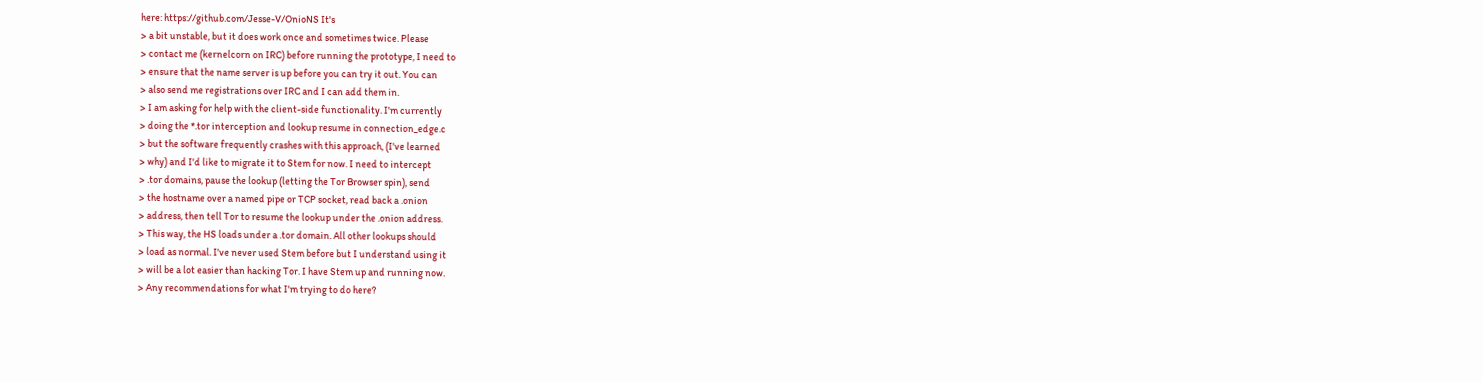here: https://github.com/Jesse-V/OnioNS It's
> a bit unstable, but it does work once and sometimes twice. Please
> contact me (kernelcorn on IRC) before running the prototype, I need to
> ensure that the name server is up before you can try it out. You can
> also send me registrations over IRC and I can add them in.
> I am asking for help with the client-side functionality. I'm currently
> doing the *.tor interception and lookup resume in connection_edge.c
> but the software frequently crashes with this approach, (I've learned
> why) and I'd like to migrate it to Stem for now. I need to intercept
> .tor domains, pause the lookup (letting the Tor Browser spin), send
> the hostname over a named pipe or TCP socket, read back a .onion
> address, then tell Tor to resume the lookup under the .onion address.
> This way, the HS loads under a .tor domain. All other lookups should
> load as normal. I've never used Stem before but I understand using it
> will be a lot easier than hacking Tor. I have Stem up and running now.
> Any recommendations for what I'm trying to do here?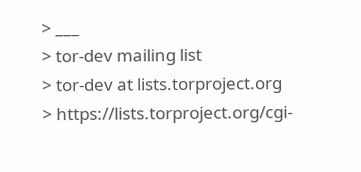> ___
> tor-dev mailing list
> tor-dev at lists.torproject.org
> https://lists.torproject.org/cgi-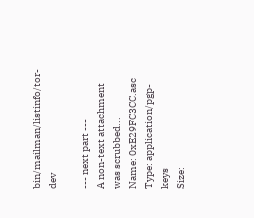bin/mailman/listinfo/tor-dev

--- next part ---
A non-text attachment was scrubbed...
Name: 0xE29FC3CC.asc
Type: application/pgp-keys
Size: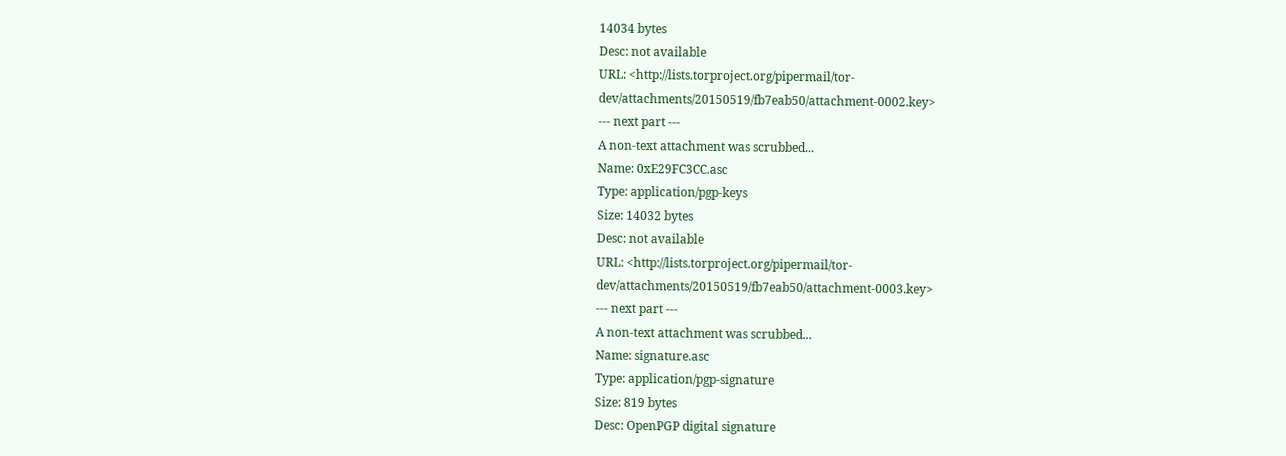14034 bytes
Desc: not available
URL: <http://lists.torproject.org/pipermail/tor-dev/attachments/20150519/fb7eab50/attachment-0002.key>
--- next part ---
A non-text attachment was scrubbed...
Name: 0xE29FC3CC.asc
Type: application/pgp-keys
Size: 14032 bytes
Desc: not available
URL: <http://lists.torproject.org/pipermail/tor-dev/attachments/20150519/fb7eab50/attachment-0003.key>
--- next part ---
A non-text attachment was scrubbed...
Name: signature.asc
Type: application/pgp-signature
Size: 819 bytes
Desc: OpenPGP digital signature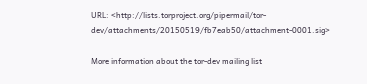URL: <http://lists.torproject.org/pipermail/tor-dev/attachments/20150519/fb7eab50/attachment-0001.sig>

More information about the tor-dev mailing list